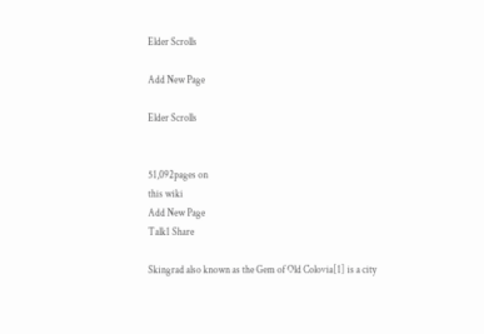Elder Scrolls

Add New Page

Elder Scrolls


51,092pages on
this wiki
Add New Page
Talk1 Share

Skingrad also known as the Gem of Old Colovia[1] is a city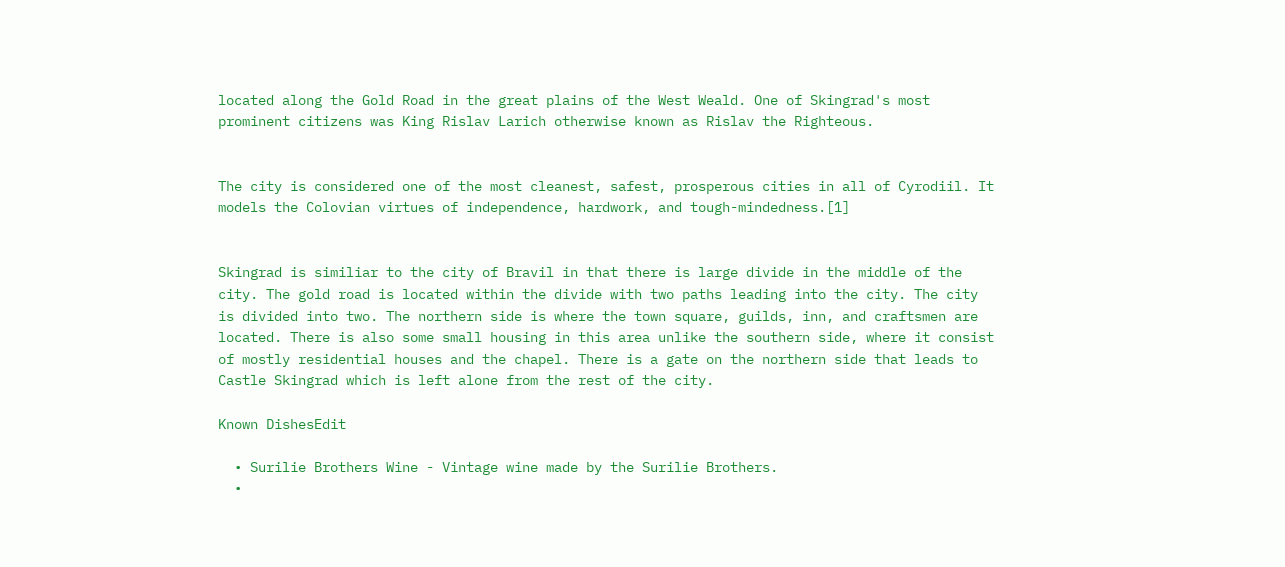located along the Gold Road in the great plains of the West Weald. One of Skingrad's most prominent citizens was King Rislav Larich otherwise known as Rislav the Righteous.


The city is considered one of the most cleanest, safest, prosperous cities in all of Cyrodiil. It models the Colovian virtues of independence, hardwork, and tough-mindedness.[1]


Skingrad is similiar to the city of Bravil in that there is large divide in the middle of the city. The gold road is located within the divide with two paths leading into the city. The city is divided into two. The northern side is where the town square, guilds, inn, and craftsmen are located. There is also some small housing in this area unlike the southern side, where it consist of mostly residential houses and the chapel. There is a gate on the northern side that leads to Castle Skingrad which is left alone from the rest of the city.

Known DishesEdit

  • Surilie Brothers Wine - Vintage wine made by the Surilie Brothers.
  •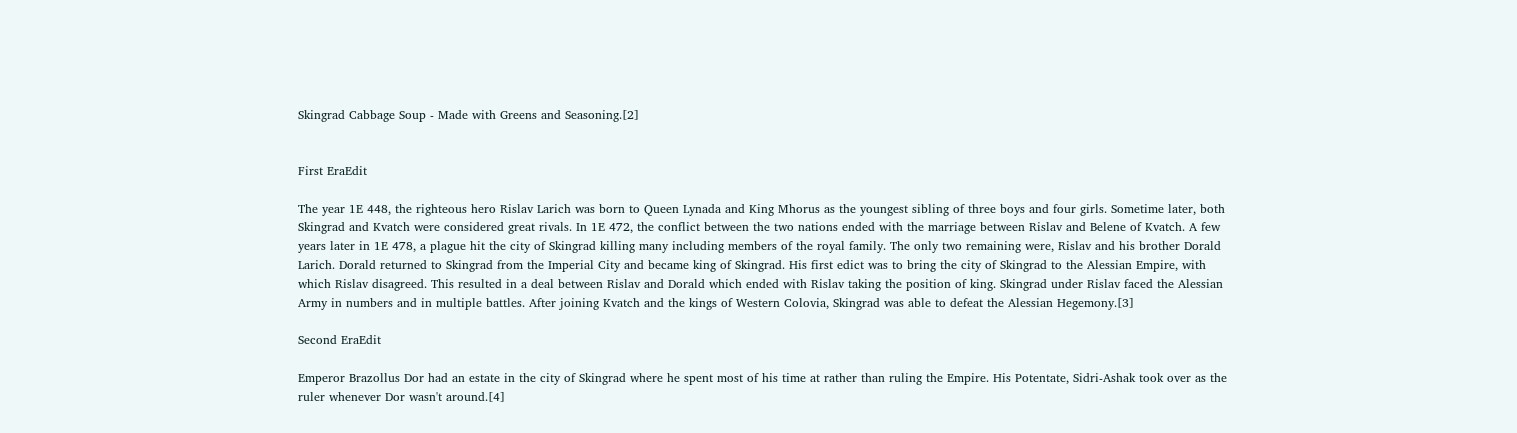Skingrad Cabbage Soup - Made with Greens and Seasoning.[2]


First EraEdit

The year 1E 448, the righteous hero Rislav Larich was born to Queen Lynada and King Mhorus as the youngest sibling of three boys and four girls. Sometime later, both Skingrad and Kvatch were considered great rivals. In 1E 472, the conflict between the two nations ended with the marriage between Rislav and Belene of Kvatch. A few years later in 1E 478, a plague hit the city of Skingrad killing many including members of the royal family. The only two remaining were, Rislav and his brother Dorald Larich. Dorald returned to Skingrad from the Imperial City and became king of Skingrad. His first edict was to bring the city of Skingrad to the Alessian Empire, with which Rislav disagreed. This resulted in a deal between Rislav and Dorald which ended with Rislav taking the position of king. Skingrad under Rislav faced the Alessian Army in numbers and in multiple battles. After joining Kvatch and the kings of Western Colovia, Skingrad was able to defeat the Alessian Hegemony.[3]

Second EraEdit

Emperor Brazollus Dor had an estate in the city of Skingrad where he spent most of his time at rather than ruling the Empire. His Potentate, Sidri-Ashak took over as the ruler whenever Dor wasn't around.[4]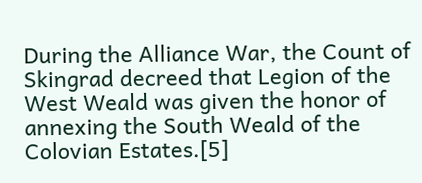During the Alliance War, the Count of Skingrad decreed that Legion of the West Weald was given the honor of annexing the South Weald of the Colovian Estates.[5]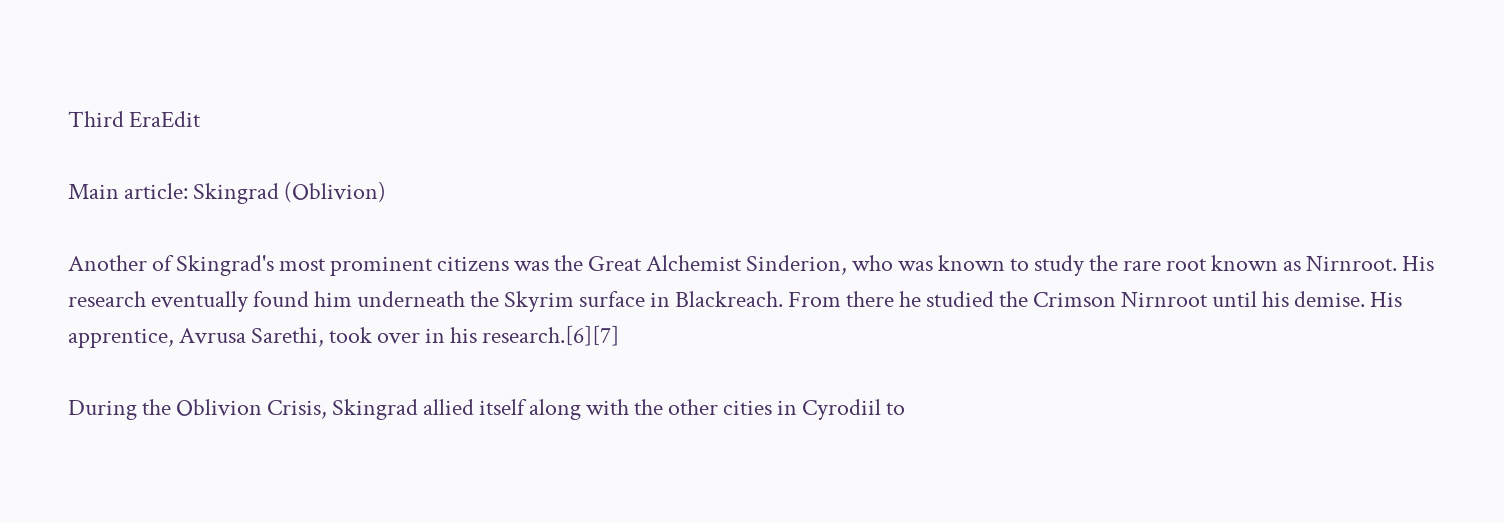Third EraEdit

Main article: Skingrad (Oblivion)

Another of Skingrad's most prominent citizens was the Great Alchemist Sinderion, who was known to study the rare root known as Nirnroot. His research eventually found him underneath the Skyrim surface in Blackreach. From there he studied the Crimson Nirnroot until his demise. His apprentice, Avrusa Sarethi, took over in his research.[6][7]

During the Oblivion Crisis, Skingrad allied itself along with the other cities in Cyrodiil to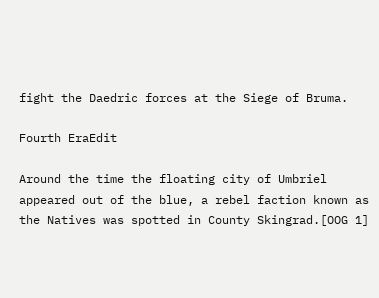fight the Daedric forces at the Siege of Bruma.

Fourth EraEdit

Around the time the floating city of Umbriel appeared out of the blue, a rebel faction known as the Natives was spotted in County Skingrad.[OOG 1]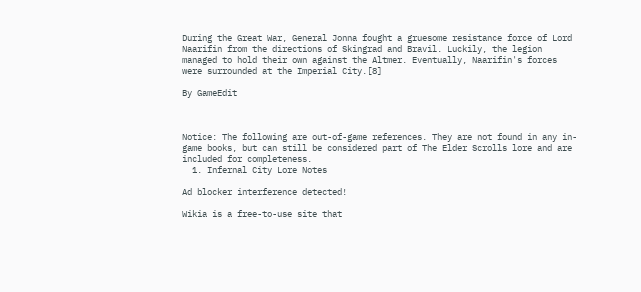During the Great War, General Jonna fought a gruesome resistance force of Lord Naarifin from the directions of Skingrad and Bravil. Luckily, the legion managed to hold their own against the Altmer. Eventually, Naarifin's forces were surrounded at the Imperial City.[8]

By GameEdit



Notice: The following are out-of-game references. They are not found in any in-game books, but can still be considered part of The Elder Scrolls lore and are included for completeness.
  1. Infernal City Lore Notes

Ad blocker interference detected!

Wikia is a free-to-use site that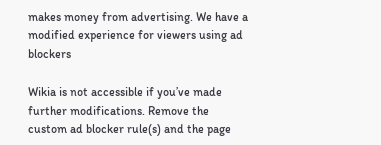makes money from advertising. We have a modified experience for viewers using ad blockers

Wikia is not accessible if you’ve made further modifications. Remove the custom ad blocker rule(s) and the page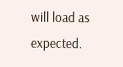will load as expected.